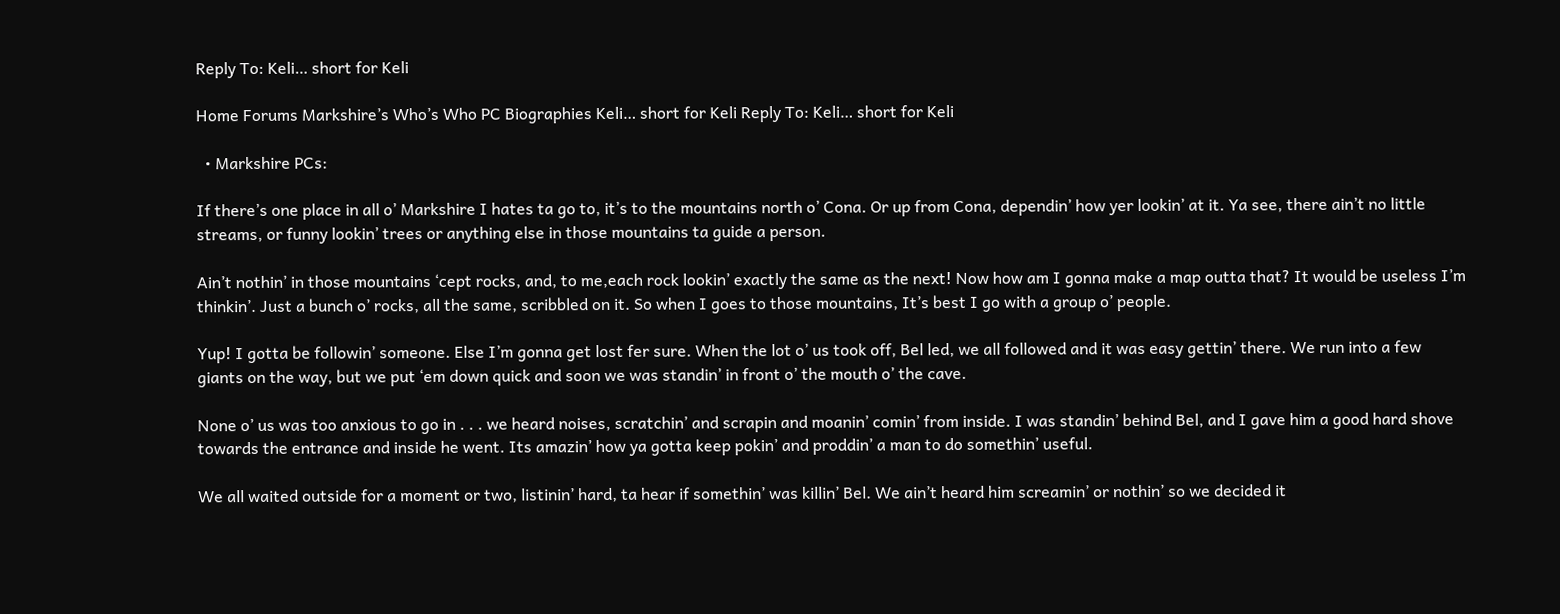Reply To: Keli… short for Keli

Home Forums Markshire’s Who’s Who PC Biographies Keli… short for Keli Reply To: Keli… short for Keli

  • Markshire PCs:

If there’s one place in all o’ Markshire I hates ta go to, it’s to the mountains north o’ Cona. Or up from Cona, dependin’ how yer lookin’ at it. Ya see, there ain’t no little streams, or funny lookin’ trees or anything else in those mountains ta guide a person.

Ain’t nothin’ in those mountains ‘cept rocks, and, to me,each rock lookin’ exactly the same as the next! Now how am I gonna make a map outta that? It would be useless I’m thinkin’. Just a bunch o’ rocks, all the same, scribbled on it. So when I goes to those mountains, It’s best I go with a group o’ people.

Yup! I gotta be followin’ someone. Else I’m gonna get lost fer sure. When the lot o’ us took off, Bel led, we all followed and it was easy gettin’ there. We run into a few giants on the way, but we put ‘em down quick and soon we was standin’ in front o’ the mouth o’ the cave.

None o’ us was too anxious to go in . . . we heard noises, scratchin’ and scrapin and moanin’ comin’ from inside. I was standin’ behind Bel, and I gave him a good hard shove towards the entrance and inside he went. Its amazin’ how ya gotta keep pokin’ and proddin’ a man to do somethin’ useful.

We all waited outside for a moment or two, listinin’ hard, ta hear if somethin’ was killin’ Bel. We ain’t heard him screamin’ or nothin’ so we decided it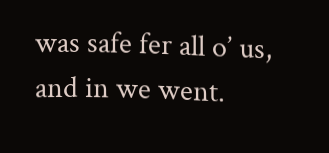was safe fer all o’ us, and in we went.